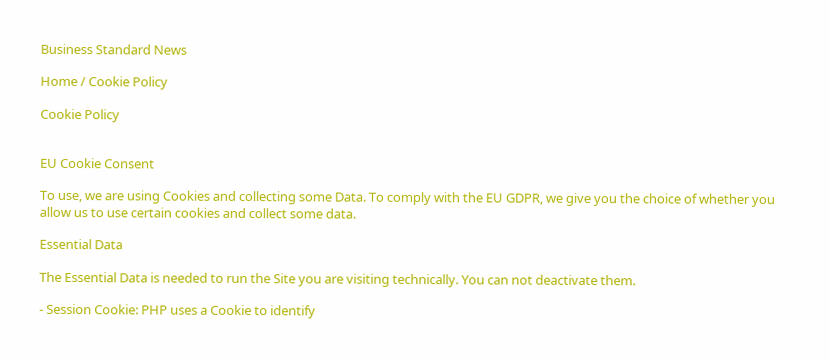Business Standard News

Home / Cookie Policy

Cookie Policy


EU Cookie Consent

To use, we are using Cookies and collecting some Data. To comply with the EU GDPR, we give you the choice of whether you allow us to use certain cookies and collect some data.

Essential Data

The Essential Data is needed to run the Site you are visiting technically. You can not deactivate them.

- Session Cookie: PHP uses a Cookie to identify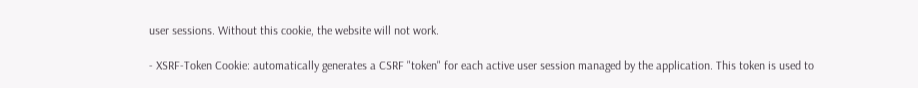user sessions. Without this cookie, the website will not work.

- XSRF-Token Cookie: automatically generates a CSRF "token" for each active user session managed by the application. This token is used to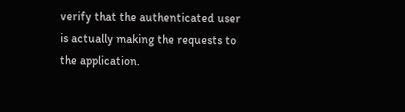verify that the authenticated user is actually making the requests to the application.